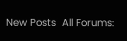New Posts  All Forums: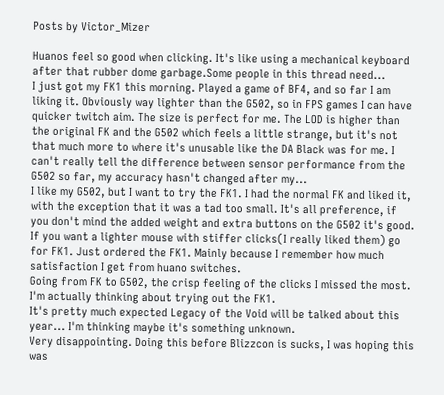Posts by Victor_Mizer

Huanos feel so good when clicking. It's like using a mechanical keyboard after that rubber dome garbage.Some people in this thread need...
I just got my FK1 this morning. Played a game of BF4, and so far I am liking it. Obviously way lighter than the G502, so in FPS games I can have quicker twitch aim. The size is perfect for me. The LOD is higher than the original FK and the G502 which feels a little strange, but it's not that much more to where it's unusable like the DA Black was for me. I can't really tell the difference between sensor performance from the G502 so far, my accuracy hasn't changed after my...
I like my G502, but I want to try the FK1. I had the normal FK and liked it, with the exception that it was a tad too small. It's all preference, if you don't mind the added weight and extra buttons on the G502 it's good. If you want a lighter mouse with stiffer clicks(I really liked them) go for FK1. Just ordered the FK1. Mainly because I remember how much satisfaction I get from huano switches.
Going from FK to G502, the crisp feeling of the clicks I missed the most. I'm actually thinking about trying out the FK1.
It's pretty much expected Legacy of the Void will be talked about this year... I'm thinking maybe it's something unknown.
Very disappointing. Doing this before Blizzcon is sucks, I was hoping this was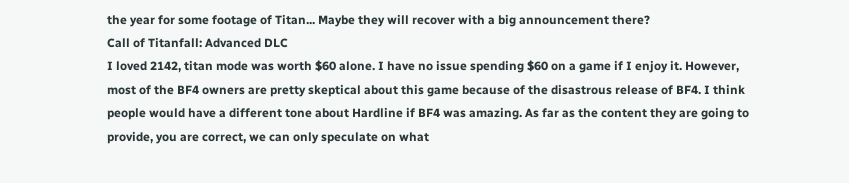the year for some footage of Titan... Maybe they will recover with a big announcement there?
Call of Titanfall: Advanced DLC
I loved 2142, titan mode was worth $60 alone. I have no issue spending $60 on a game if I enjoy it. However, most of the BF4 owners are pretty skeptical about this game because of the disastrous release of BF4. I think people would have a different tone about Hardline if BF4 was amazing. As far as the content they are going to provide, you are correct, we can only speculate on what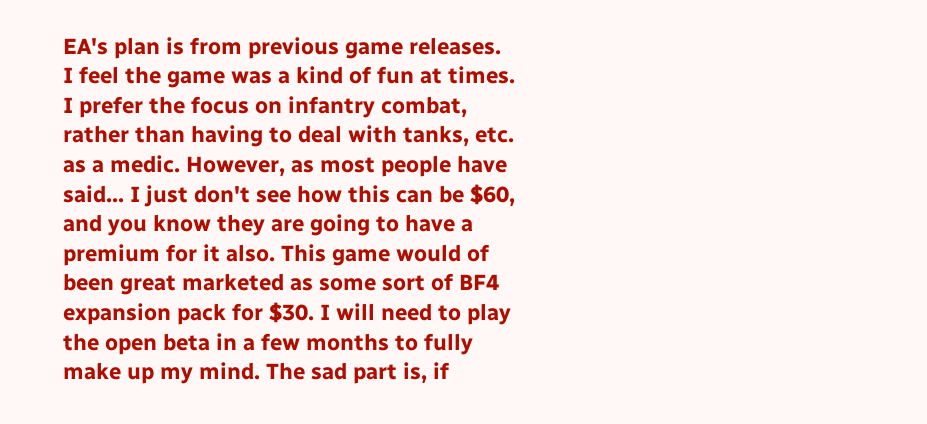EA's plan is from previous game releases.
I feel the game was a kind of fun at times. I prefer the focus on infantry combat, rather than having to deal with tanks, etc. as a medic. However, as most people have said... I just don't see how this can be $60, and you know they are going to have a premium for it also. This game would of been great marketed as some sort of BF4 expansion pack for $30. I will need to play the open beta in a few months to fully make up my mind. The sad part is, if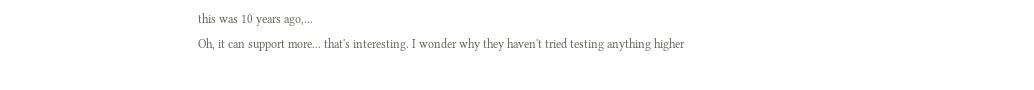this was 10 years ago,...
Oh, it can support more... that's interesting. I wonder why they haven't tried testing anything higher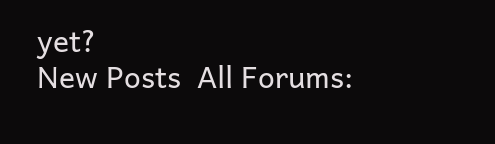yet?
New Posts  All Forums: